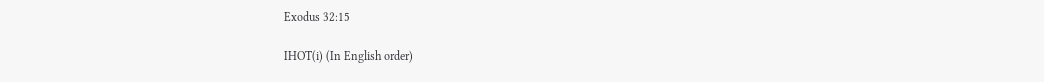Exodus 32:15

IHOT(i) (In English order)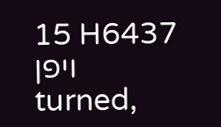15 H6437 ויפן turned,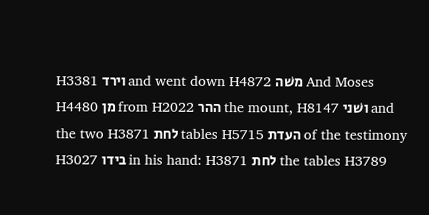H3381 וירד and went down H4872 משׁה And Moses H4480 מן from H2022 ההר the mount, H8147 ושׁני and the two H3871 לחת tables H5715 העדת of the testimony H3027 בידו in his hand: H3871 לחת the tables H3789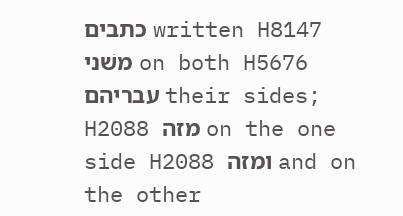כתבים written H8147 משׁני on both H5676 עבריהם their sides; H2088 מזה on the one side H2088 ומזה and on the other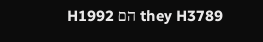H1992 הם they H3789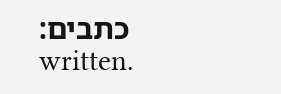כתבים׃ written.